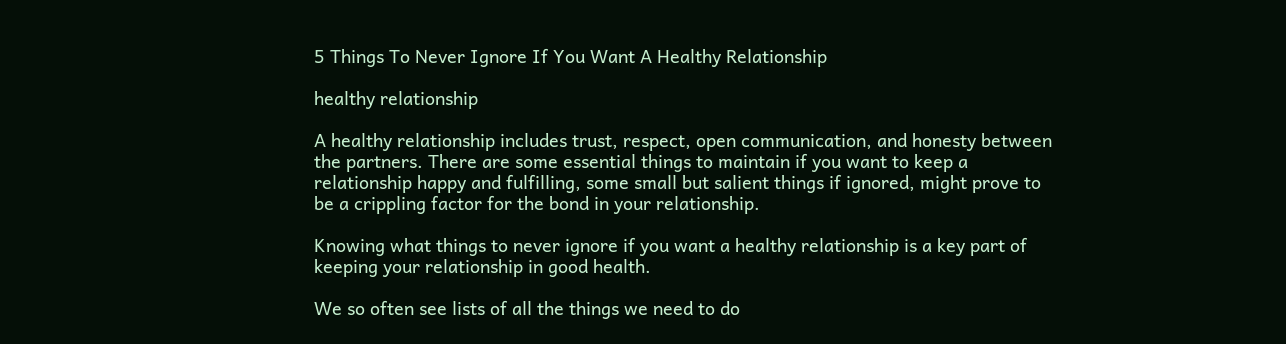5 Things To Never Ignore If You Want A Healthy Relationship

healthy relationship

A healthy relationship includes trust, respect, open communication, and honesty between the partners. There are some essential things to maintain if you want to keep a relationship happy and fulfilling, some small but salient things if ignored, might prove to be a crippling factor for the bond in your relationship.

Knowing what things to never ignore if you want a healthy relationship is a key part of keeping your relationship in good health.

We so often see lists of all the things we need to do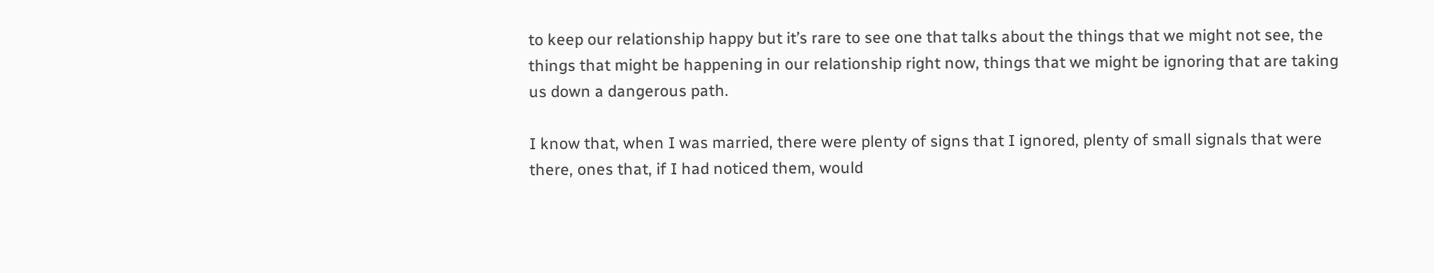to keep our relationship happy but it’s rare to see one that talks about the things that we might not see, the things that might be happening in our relationship right now, things that we might be ignoring that are taking us down a dangerous path.

I know that, when I was married, there were plenty of signs that I ignored, plenty of small signals that were there, ones that, if I had noticed them, would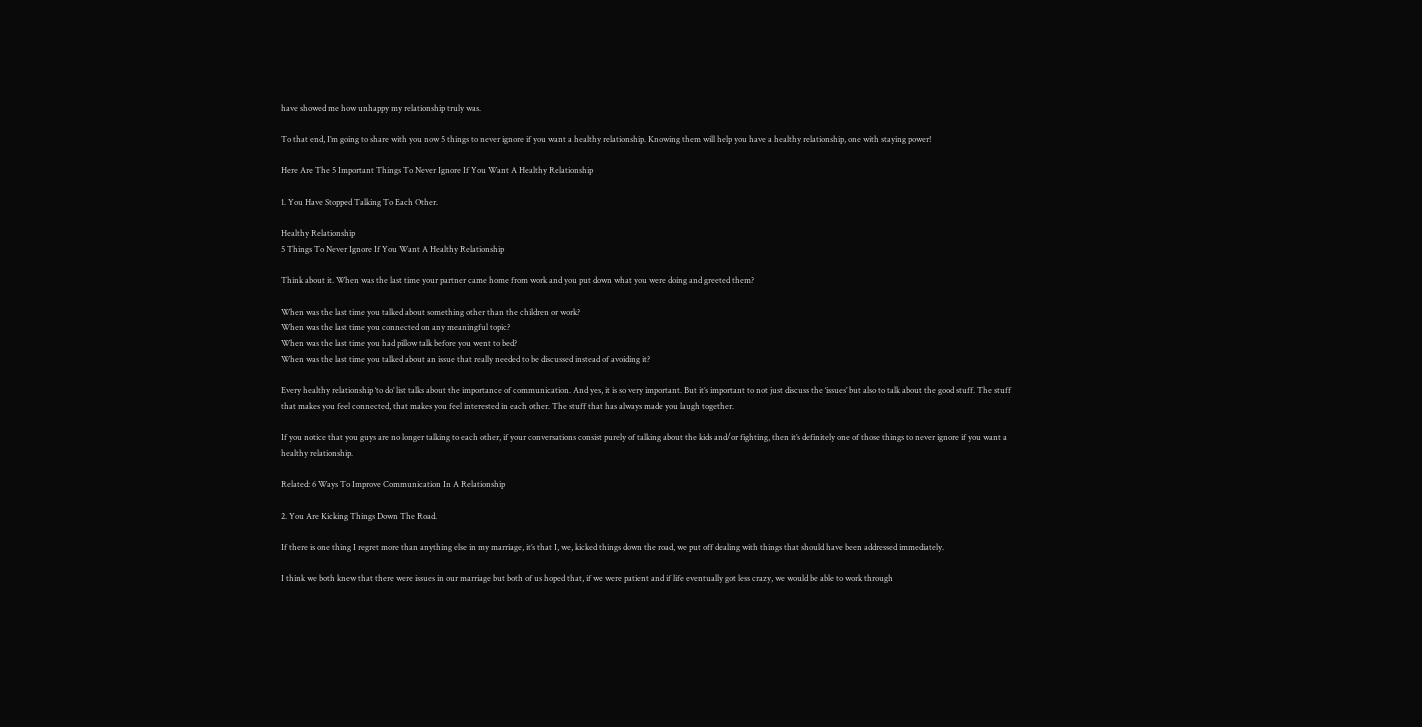have showed me how unhappy my relationship truly was.

To that end, I’m going to share with you now 5 things to never ignore if you want a healthy relationship. Knowing them will help you have a healthy relationship, one with staying power!

Here Are The 5 Important Things To Never Ignore If You Want A Healthy Relationship

1. You Have Stopped Talking To Each Other.

Healthy Relationship
5 Things To Never Ignore If You Want A Healthy Relationship

Think about it. When was the last time your partner came home from work and you put down what you were doing and greeted them?

When was the last time you talked about something other than the children or work?
When was the last time you connected on any meaningful topic?
When was the last time you had pillow talk before you went to bed?
When was the last time you talked about an issue that really needed to be discussed instead of avoiding it?

Every healthy relationship ‘to do’ list talks about the importance of communication. And yes, it is so very important. But it’s important to not just discuss the ‘issues’ but also to talk about the good stuff. The stuff that makes you feel connected, that makes you feel interested in each other. The stuff that has always made you laugh together.

If you notice that you guys are no longer talking to each other, if your conversations consist purely of talking about the kids and/or fighting, then it’s definitely one of those things to never ignore if you want a healthy relationship.

Related: 6 Ways To Improve Communication In A Relationship

2. You Are Kicking Things Down The Road.

If there is one thing I regret more than anything else in my marriage, it’s that I, we, kicked things down the road, we put off dealing with things that should have been addressed immediately.

I think we both knew that there were issues in our marriage but both of us hoped that, if we were patient and if life eventually got less crazy, we would be able to work through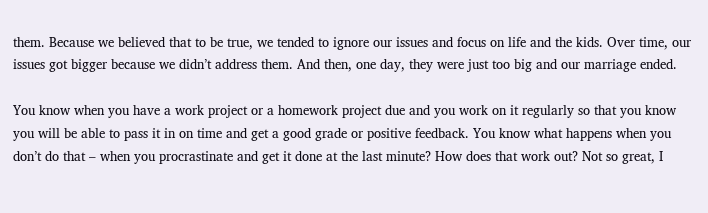them. Because we believed that to be true, we tended to ignore our issues and focus on life and the kids. Over time, our issues got bigger because we didn’t address them. And then, one day, they were just too big and our marriage ended.

You know when you have a work project or a homework project due and you work on it regularly so that you know you will be able to pass it in on time and get a good grade or positive feedback. You know what happens when you don’t do that – when you procrastinate and get it done at the last minute? How does that work out? Not so great, I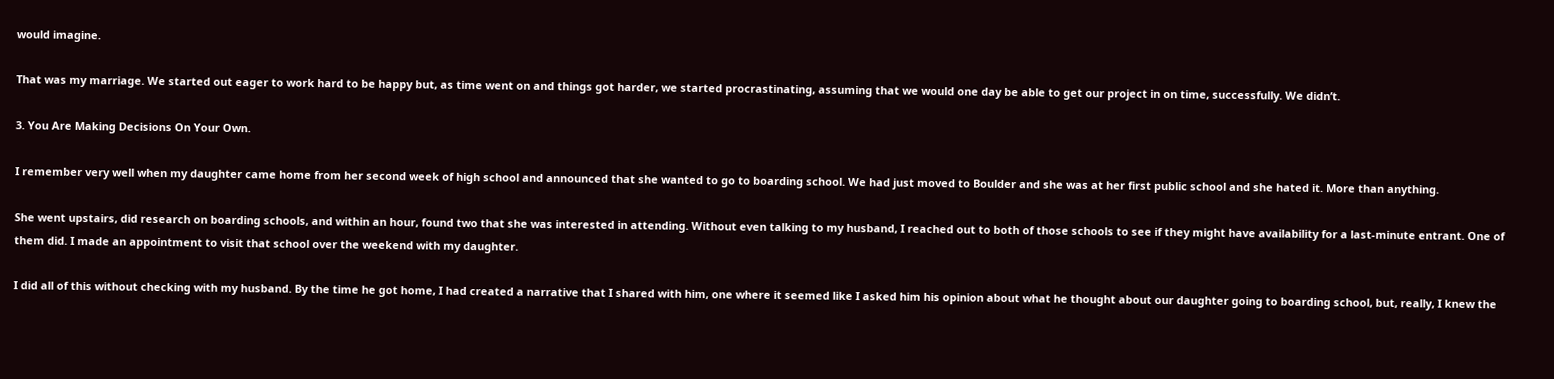would imagine.

That was my marriage. We started out eager to work hard to be happy but, as time went on and things got harder, we started procrastinating, assuming that we would one day be able to get our project in on time, successfully. We didn’t.

3. You Are Making Decisions On Your Own.

I remember very well when my daughter came home from her second week of high school and announced that she wanted to go to boarding school. We had just moved to Boulder and she was at her first public school and she hated it. More than anything.

She went upstairs, did research on boarding schools, and within an hour, found two that she was interested in attending. Without even talking to my husband, I reached out to both of those schools to see if they might have availability for a last-minute entrant. One of them did. I made an appointment to visit that school over the weekend with my daughter.

I did all of this without checking with my husband. By the time he got home, I had created a narrative that I shared with him, one where it seemed like I asked him his opinion about what he thought about our daughter going to boarding school, but, really, I knew the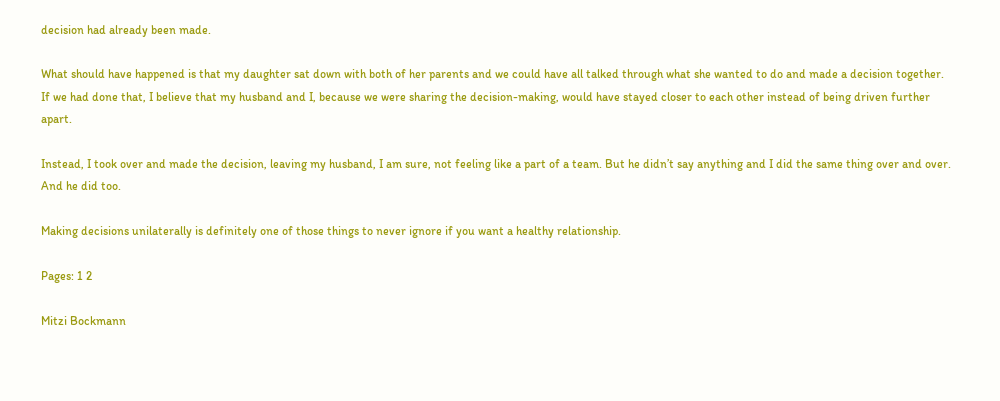decision had already been made.

What should have happened is that my daughter sat down with both of her parents and we could have all talked through what she wanted to do and made a decision together. If we had done that, I believe that my husband and I, because we were sharing the decision-making, would have stayed closer to each other instead of being driven further apart.

Instead, I took over and made the decision, leaving my husband, I am sure, not feeling like a part of a team. But he didn’t say anything and I did the same thing over and over. And he did too.

Making decisions unilaterally is definitely one of those things to never ignore if you want a healthy relationship.

Pages: 1 2

Mitzi Bockmann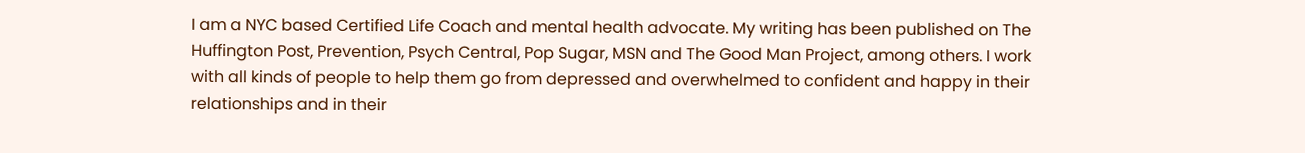I am a NYC based Certified Life Coach and mental health advocate. My writing has been published on The Huffington Post, Prevention, Psych Central, Pop Sugar, MSN and The Good Man Project, among others. I work with all kinds of people to help them go from depressed and overwhelmed to confident and happy in their relationships and in their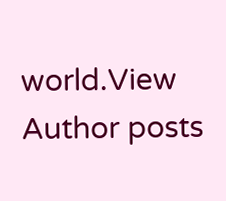world.View Author posts